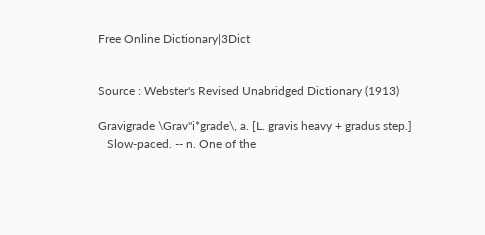Free Online Dictionary|3Dict


Source : Webster's Revised Unabridged Dictionary (1913)

Gravigrade \Grav"i*grade\, a. [L. gravis heavy + gradus step.]
   Slow-paced. -- n. One of the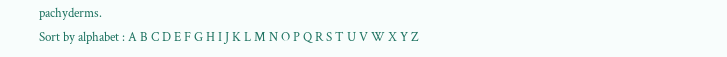pachyderms.
Sort by alphabet : A B C D E F G H I J K L M N O P Q R S T U V W X Y Z